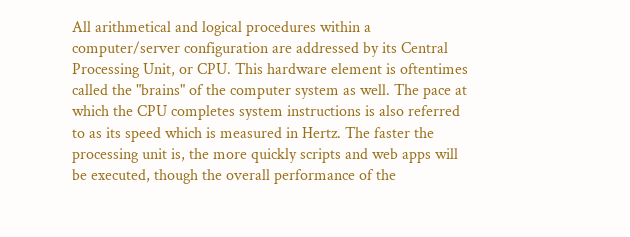All arithmetical and logical procedures within a computer/server configuration are addressed by its Central Processing Unit, or CPU. This hardware element is oftentimes called the "brains" of the computer system as well. The pace at which the CPU completes system instructions is also referred to as its speed which is measured in Hertz. The faster the processing unit is, the more quickly scripts and web apps will be executed, though the overall performance of the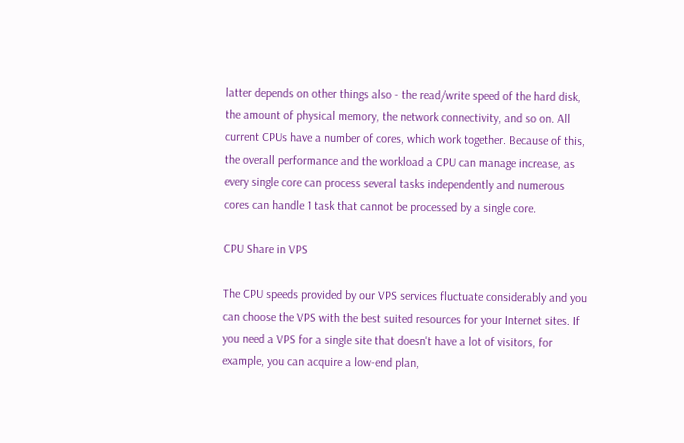latter depends on other things also - the read/write speed of the hard disk, the amount of physical memory, the network connectivity, and so on. All current CPUs have a number of cores, which work together. Because of this, the overall performance and the workload a CPU can manage increase, as every single core can process several tasks independently and numerous cores can handle 1 task that cannot be processed by a single core.

CPU Share in VPS

The CPU speeds provided by our VPS services fluctuate considerably and you can choose the VPS with the best suited resources for your Internet sites. If you need a VPS for a single site that doesn't have a lot of visitors, for example, you can acquire a low-end plan,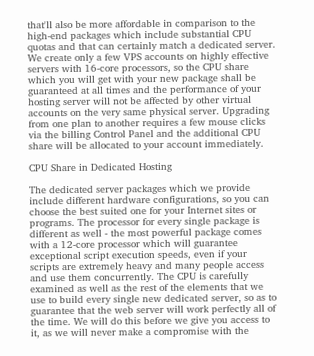that'll also be more affordable in comparison to the high-end packages which include substantial CPU quotas and that can certainly match a dedicated server. We create only a few VPS accounts on highly effective servers with 16-core processors, so the CPU share which you will get with your new package shall be guaranteed at all times and the performance of your hosting server will not be affected by other virtual accounts on the very same physical server. Upgrading from one plan to another requires a few mouse clicks via the billing Control Panel and the additional CPU share will be allocated to your account immediately.

CPU Share in Dedicated Hosting

The dedicated server packages which we provide include different hardware configurations, so you can choose the best suited one for your Internet sites or programs. The processor for every single package is different as well - the most powerful package comes with a 12-core processor which will guarantee exceptional script execution speeds, even if your scripts are extremely heavy and many people access and use them concurrently. The CPU is carefully examined as well as the rest of the elements that we use to build every single new dedicated server, so as to guarantee that the web server will work perfectly all of the time. We will do this before we give you access to it, as we will never make a compromise with the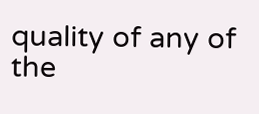quality of any of the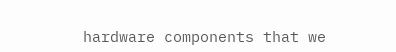hardware components that we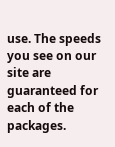use. The speeds you see on our site are guaranteed for each of the packages.